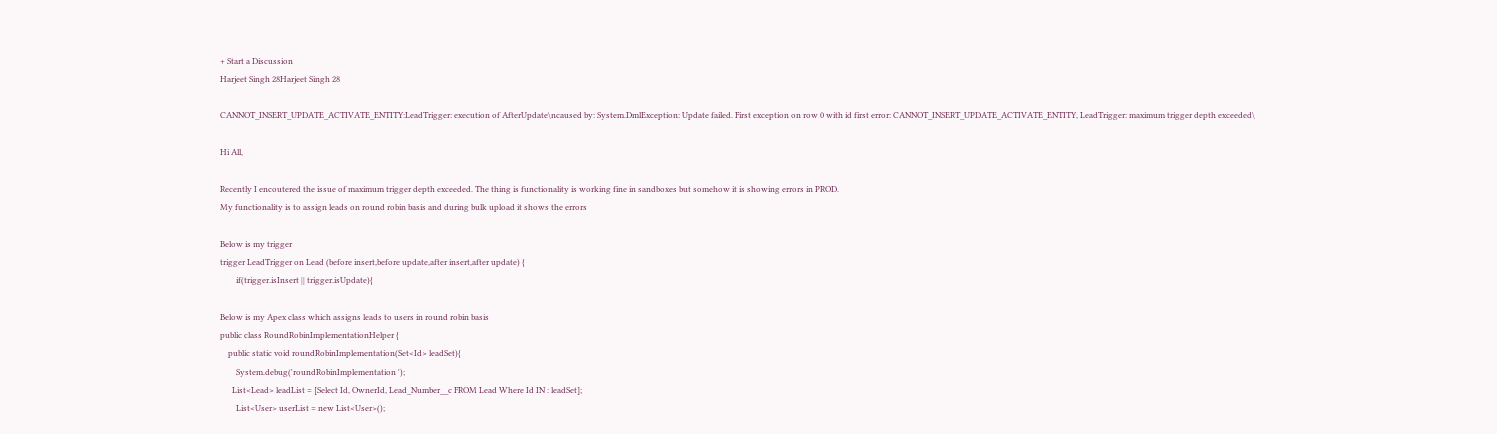+ Start a Discussion
Harjeet Singh 28Harjeet Singh 28

CANNOT_INSERT_UPDATE_ACTIVATE_ENTITY:LeadTrigger: execution of AfterUpdate\ncaused by: System.DmlException: Update failed. First exception on row 0 with id first error: CANNOT_INSERT_UPDATE_ACTIVATE_ENTITY, LeadTrigger: maximum trigger depth exceeded\

Hi All,

Recently I encoutered the issue of maximum trigger depth exceeded. The thing is functionality is working fine in sandboxes but somehow it is showing errors in PROD.
My functionality is to assign leads on round robin basis and during bulk upload it shows the errors

Below is my trigger
trigger LeadTrigger on Lead (before insert,before update,after insert,after update) {
        if(trigger.isInsert || trigger.isUpdate){

Below is my Apex class which assigns leads to users in round robin basis
public class RoundRobinImplementationHelper {
    public static void roundRobinImplementation(Set<Id> leadSet){
        System.debug('roundRobinImplementation ');
      List<Lead> leadList = [Select Id, OwnerId, Lead_Number__c FROM Lead Where Id IN : leadSet];
        List<User> userList = new List<User>();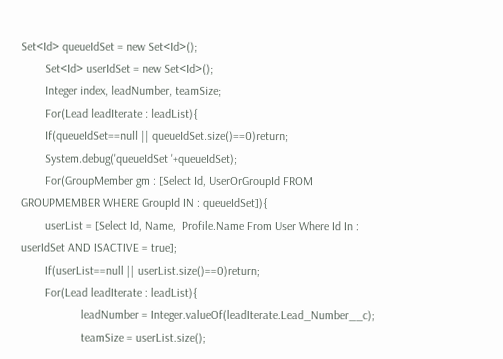Set<Id> queueIdSet = new Set<Id>();
        Set<Id> userIdSet = new Set<Id>();
        Integer index, leadNumber, teamSize;
        For(Lead leadIterate : leadList){
        If(queueIdSet==null || queueIdSet.size()==0)return;
        System.debug('queueIdSet '+queueIdSet);
        For(GroupMember gm : [Select Id, UserOrGroupId FROM GROUPMEMBER WHERE GroupId IN : queueIdSet]){
        userList = [Select Id, Name,  Profile.Name From User Where Id In : userIdSet AND ISACTIVE = true];
        If(userList==null || userList.size()==0)return;
        For(Lead leadIterate : leadList){
                    leadNumber = Integer.valueOf(leadIterate.Lead_Number__c);
                    teamSize = userList.size();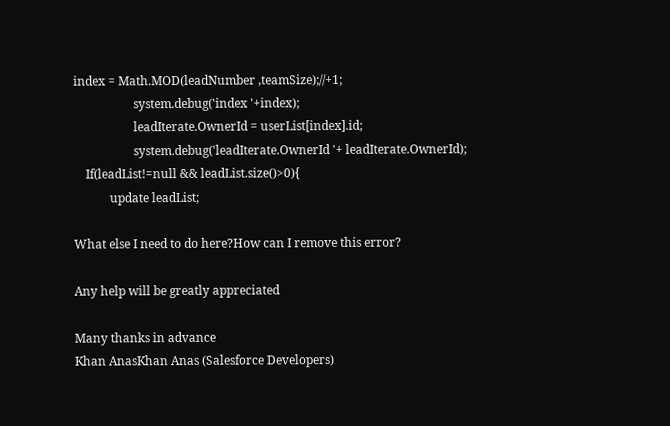index = Math.MOD(leadNumber ,teamSize);//+1;
                    system.debug('index '+index);
                    leadIterate.OwnerId = userList[index].id;
                    system.debug('leadIterate.OwnerId '+ leadIterate.OwnerId);
    If(leadList!=null && leadList.size()>0){
            update leadList;

What else I need to do here?How can I remove this error?

Any help will be greatly appreciated

Many thanks in advance
Khan AnasKhan Anas (Salesforce Developers)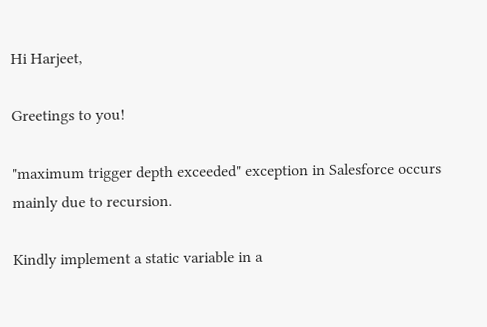Hi Harjeet,

Greetings to you!

"maximum trigger depth exceeded" exception in Salesforce occurs mainly due to recursion.

Kindly implement a static variable in a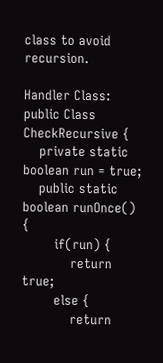class to avoid recursion.

Handler Class:
public Class CheckRecursive {
    private static boolean run = true;
    public static boolean runOnce() {
        if(run) {
            return true;
        else {
            return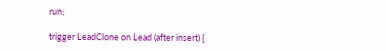run;

trigger LeadClone on Lead (after insert) {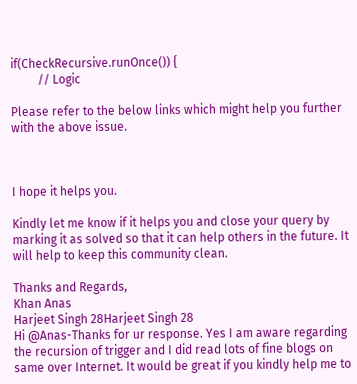if(CheckRecursive.runOnce()) {
         // Logic

Please refer to the below links which might help you further with the above issue.



I hope it helps you.

Kindly let me know if it helps you and close your query by marking it as solved so that it can help others in the future. It will help to keep this community clean.

Thanks and Regards,
Khan Anas
Harjeet Singh 28Harjeet Singh 28
Hi @Anas-Thanks for ur response. Yes I am aware regarding the recursion of trigger and I did read lots of fine blogs on same over Internet. It would be great if you kindly help me to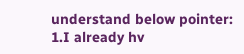understand below pointer:
1.I already hv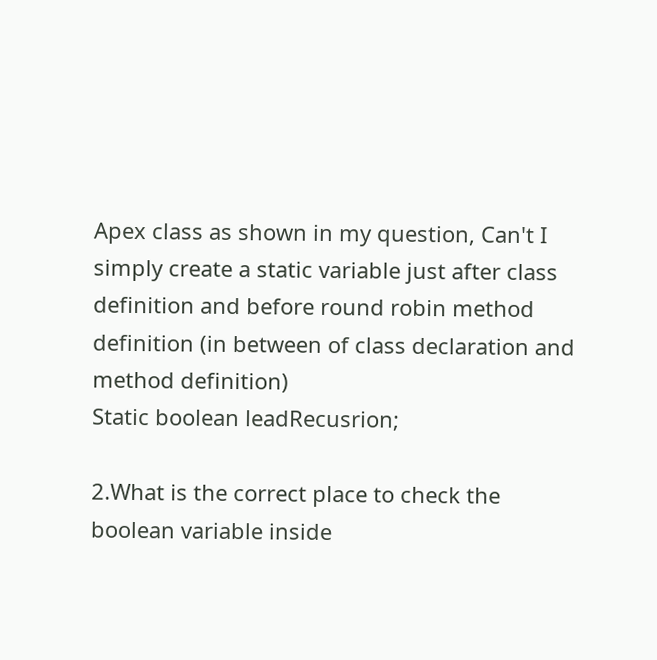Apex class as shown in my question, Can't I simply create a static variable just after class definition and before round robin method definition (in between of class declaration and method definition)
Static boolean leadRecusrion;

2.What is the correct place to check the boolean variable inside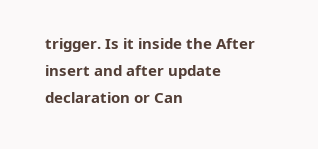trigger. Is it inside the After insert and after update declaration or Can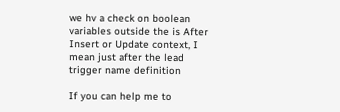we hv a check on boolean variables outside the is After Insert or Update context, I mean just after the lead trigger name definition

If you can help me to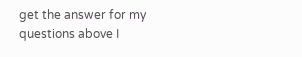get the answer for my questions above I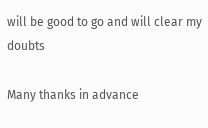will be good to go and will clear my doubts

Many thanks in advance